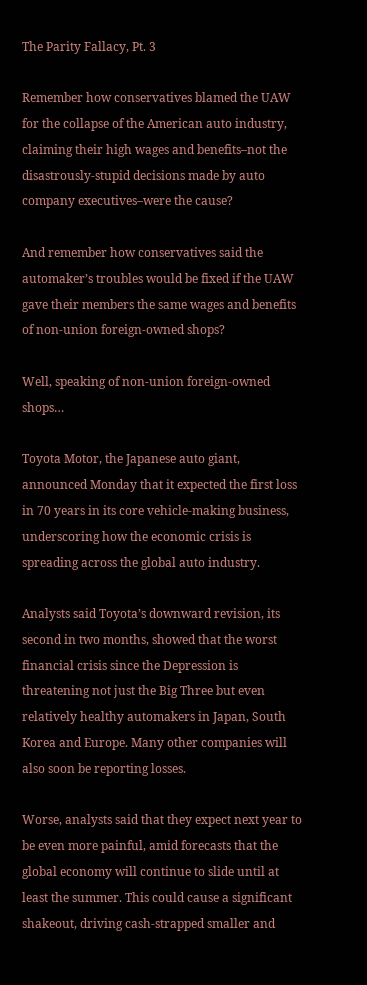The Parity Fallacy, Pt. 3

Remember how conservatives blamed the UAW for the collapse of the American auto industry, claiming their high wages and benefits–not the disastrously-stupid decisions made by auto company executives–were the cause?

And remember how conservatives said the automaker’s troubles would be fixed if the UAW gave their members the same wages and benefits of non-union foreign-owned shops?

Well, speaking of non-union foreign-owned shops…

Toyota Motor, the Japanese auto giant, announced Monday that it expected the first loss in 70 years in its core vehicle-making business, underscoring how the economic crisis is spreading across the global auto industry.

Analysts said Toyota’s downward revision, its second in two months, showed that the worst financial crisis since the Depression is threatening not just the Big Three but even relatively healthy automakers in Japan, South Korea and Europe. Many other companies will also soon be reporting losses.

Worse, analysts said that they expect next year to be even more painful, amid forecasts that the global economy will continue to slide until at least the summer. This could cause a significant shakeout, driving cash-strapped smaller and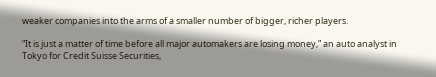weaker companies into the arms of a smaller number of bigger, richer players.

“It is just a matter of time before all major automakers are losing money,” an auto analyst in Tokyo for Credit Suisse Securities,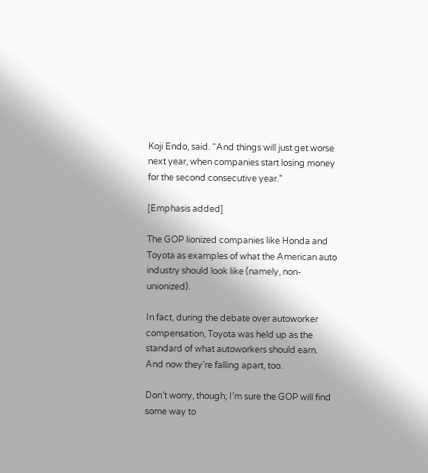Koji Endo, said. “And things will just get worse next year, when companies start losing money for the second consecutive year.”

[Emphasis added]

The GOP lionized companies like Honda and Toyota as examples of what the American auto industry should look like (namely, non-unionized).

In fact, during the debate over autoworker compensation, Toyota was held up as the standard of what autoworkers should earn. And now they’re falling apart, too.

Don’t worry, though; I’m sure the GOP will find some way to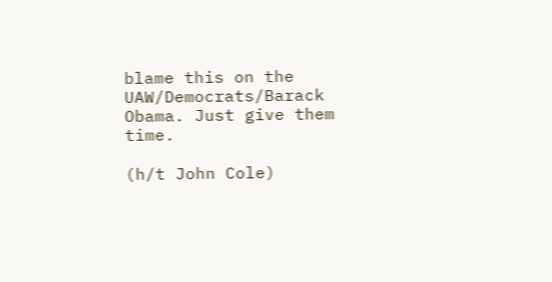blame this on the UAW/Democrats/Barack Obama. Just give them time.

(h/t John Cole)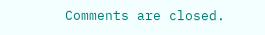Comments are closed.